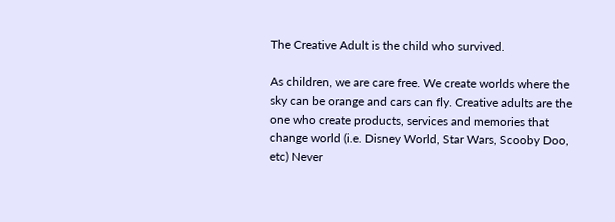The Creative Adult is the child who survived.

As children, we are care free. We create worlds where the sky can be orange and cars can fly. Creative adults are the one who create products, services and memories that change world (i.e. Disney World, Star Wars, Scooby Doo, etc) Never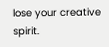lose your creative spirit.